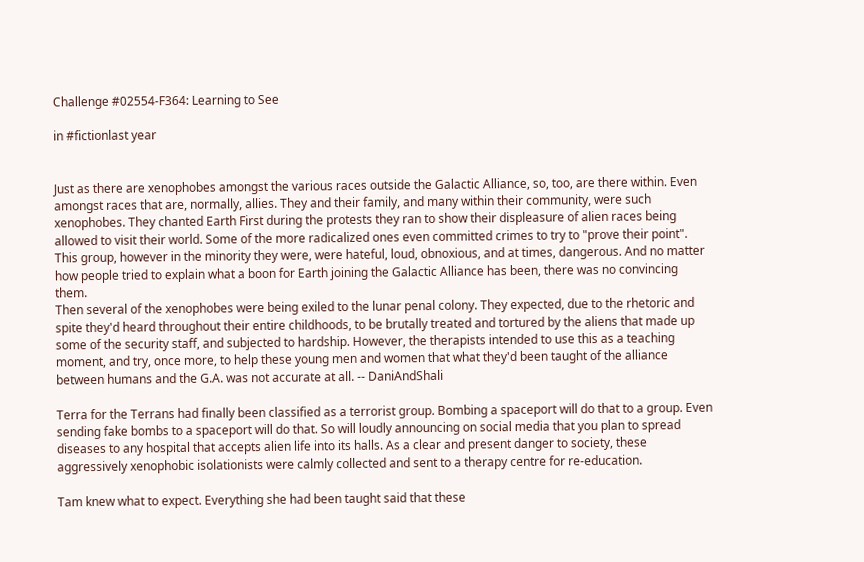Challenge #02554-F364: Learning to See

in #fictionlast year


Just as there are xenophobes amongst the various races outside the Galactic Alliance, so, too, are there within. Even amongst races that are, normally, allies. They and their family, and many within their community, were such xenophobes. They chanted Earth First during the protests they ran to show their displeasure of alien races being allowed to visit their world. Some of the more radicalized ones even committed crimes to try to "prove their point". This group, however in the minority they were, were hateful, loud, obnoxious, and at times, dangerous. And no matter how people tried to explain what a boon for Earth joining the Galactic Alliance has been, there was no convincing them.
Then several of the xenophobes were being exiled to the lunar penal colony. They expected, due to the rhetoric and spite they'd heard throughout their entire childhoods, to be brutally treated and tortured by the aliens that made up some of the security staff, and subjected to hardship. However, the therapists intended to use this as a teaching moment, and try, once more, to help these young men and women that what they'd been taught of the alliance between humans and the G.A. was not accurate at all. -- DaniAndShali

Terra for the Terrans had finally been classified as a terrorist group. Bombing a spaceport will do that to a group. Even sending fake bombs to a spaceport will do that. So will loudly announcing on social media that you plan to spread diseases to any hospital that accepts alien life into its halls. As a clear and present danger to society, these aggressively xenophobic isolationists were calmly collected and sent to a therapy centre for re-education.

Tam knew what to expect. Everything she had been taught said that these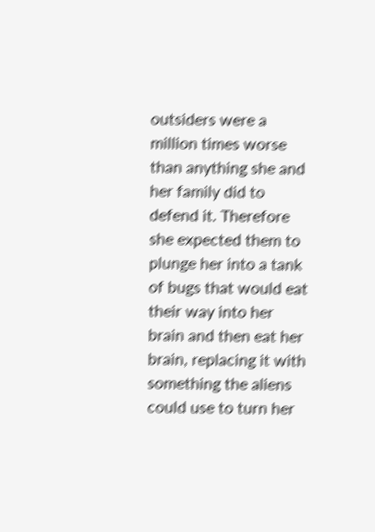outsiders were a million times worse than anything she and her family did to defend it. Therefore she expected them to plunge her into a tank of bugs that would eat their way into her brain and then eat her brain, replacing it with something the aliens could use to turn her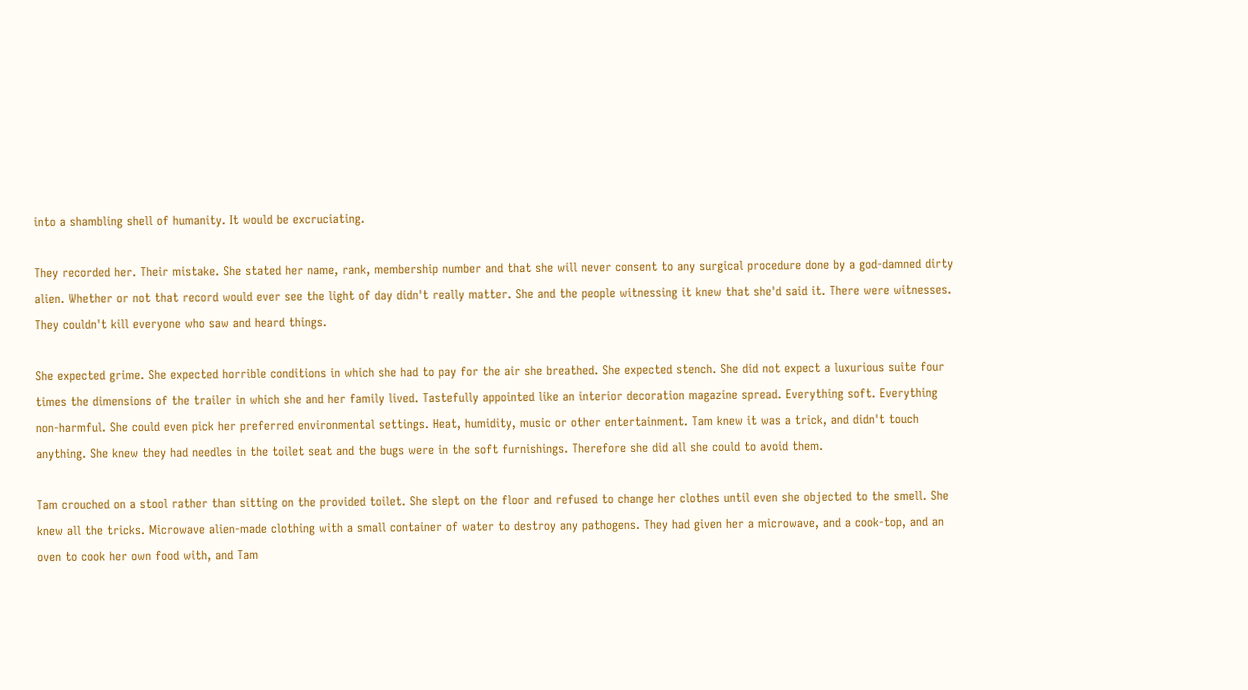into a shambling shell of humanity. It would be excruciating.

They recorded her. Their mistake. She stated her name, rank, membership number and that she will never consent to any surgical procedure done by a god-damned dirty alien. Whether or not that record would ever see the light of day didn't really matter. She and the people witnessing it knew that she'd said it. There were witnesses. They couldn't kill everyone who saw and heard things.

She expected grime. She expected horrible conditions in which she had to pay for the air she breathed. She expected stench. She did not expect a luxurious suite four times the dimensions of the trailer in which she and her family lived. Tastefully appointed like an interior decoration magazine spread. Everything soft. Everything non-harmful. She could even pick her preferred environmental settings. Heat, humidity, music or other entertainment. Tam knew it was a trick, and didn't touch anything. She knew they had needles in the toilet seat and the bugs were in the soft furnishings. Therefore she did all she could to avoid them.

Tam crouched on a stool rather than sitting on the provided toilet. She slept on the floor and refused to change her clothes until even she objected to the smell. She knew all the tricks. Microwave alien-made clothing with a small container of water to destroy any pathogens. They had given her a microwave, and a cook-top, and an oven to cook her own food with, and Tam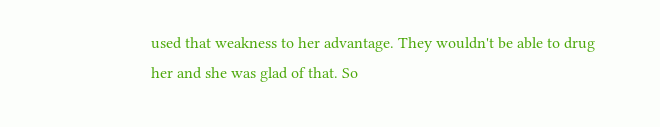used that weakness to her advantage. They wouldn't be able to drug her and she was glad of that. So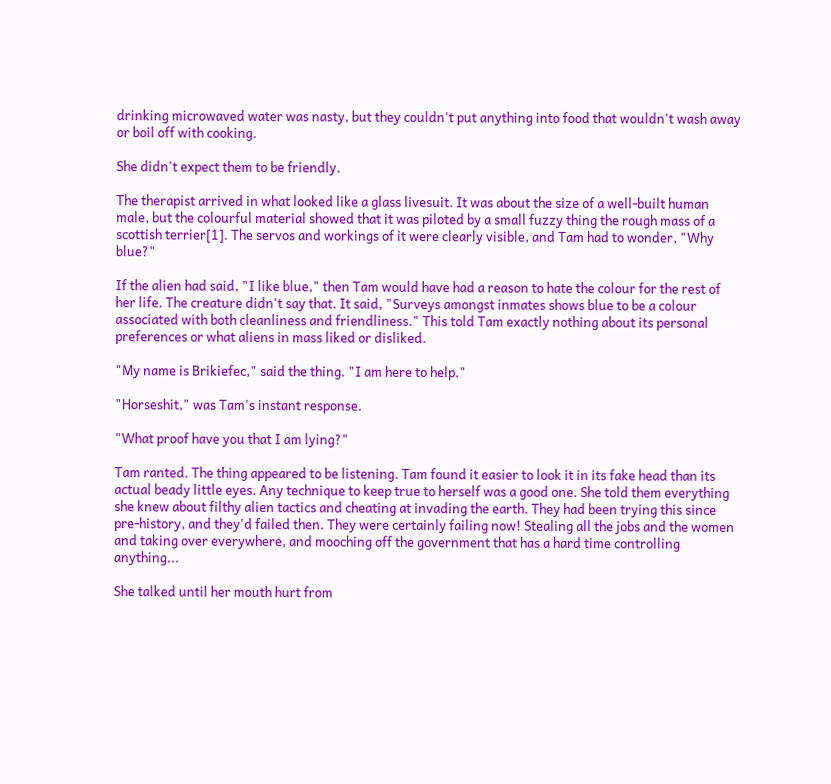drinking microwaved water was nasty, but they couldn't put anything into food that wouldn't wash away or boil off with cooking.

She didn't expect them to be friendly.

The therapist arrived in what looked like a glass livesuit. It was about the size of a well-built human male, but the colourful material showed that it was piloted by a small fuzzy thing the rough mass of a scottish terrier[1]. The servos and workings of it were clearly visible, and Tam had to wonder, "Why blue?"

If the alien had said, "I like blue," then Tam would have had a reason to hate the colour for the rest of her life. The creature didn't say that. It said, "Surveys amongst inmates shows blue to be a colour associated with both cleanliness and friendliness." This told Tam exactly nothing about its personal preferences or what aliens in mass liked or disliked.

"My name is Brikiefec," said the thing. "I am here to help."

"Horseshit," was Tam's instant response.

"What proof have you that I am lying?"

Tam ranted. The thing appeared to be listening. Tam found it easier to look it in its fake head than its actual beady little eyes. Any technique to keep true to herself was a good one. She told them everything she knew about filthy alien tactics and cheating at invading the earth. They had been trying this since pre-history, and they'd failed then. They were certainly failing now! Stealing all the jobs and the women and taking over everywhere, and mooching off the government that has a hard time controlling anything...

She talked until her mouth hurt from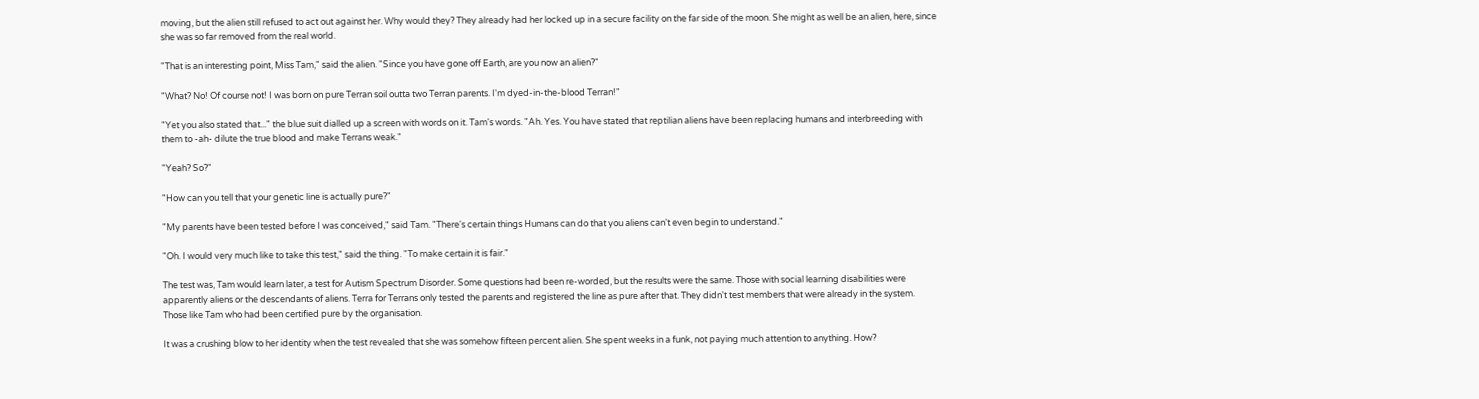moving, but the alien still refused to act out against her. Why would they? They already had her locked up in a secure facility on the far side of the moon. She might as well be an alien, here, since she was so far removed from the real world.

"That is an interesting point, Miss Tam," said the alien. "Since you have gone off Earth, are you now an alien?"

"What? No! Of course not! I was born on pure Terran soil outta two Terran parents. I'm dyed-in-the-blood Terran!"

"Yet you also stated that..." the blue suit dialled up a screen with words on it. Tam's words. "Ah. Yes. You have stated that reptilian aliens have been replacing humans and interbreeding with them to -ah- dilute the true blood and make Terrans weak."

"Yeah? So?"

"How can you tell that your genetic line is actually pure?"

"My parents have been tested before I was conceived," said Tam. "There's certain things Humans can do that you aliens can't even begin to understand."

"Oh. I would very much like to take this test," said the thing. "To make certain it is fair."

The test was, Tam would learn later, a test for Autism Spectrum Disorder. Some questions had been re-worded, but the results were the same. Those with social learning disabilities were apparently aliens or the descendants of aliens. Terra for Terrans only tested the parents and registered the line as pure after that. They didn't test members that were already in the system. Those like Tam who had been certified pure by the organisation.

It was a crushing blow to her identity when the test revealed that she was somehow fifteen percent alien. She spent weeks in a funk, not paying much attention to anything. How?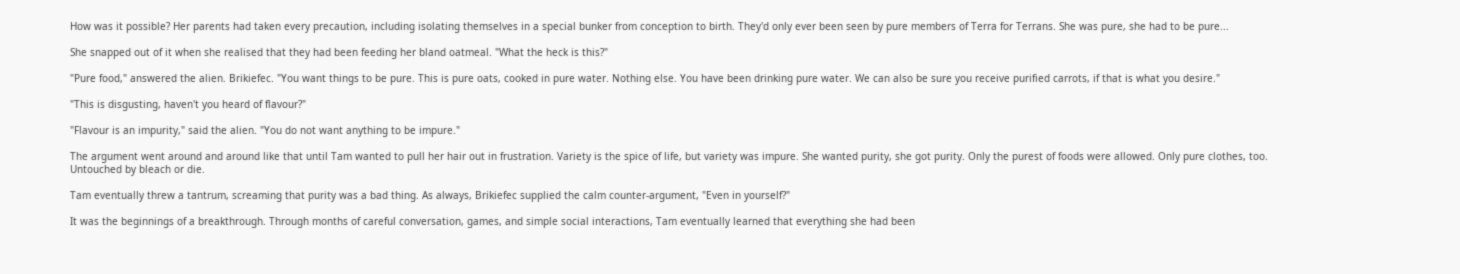How was it possible? Her parents had taken every precaution, including isolating themselves in a special bunker from conception to birth. They'd only ever been seen by pure members of Terra for Terrans. She was pure, she had to be pure...

She snapped out of it when she realised that they had been feeding her bland oatmeal. "What the heck is this?"

"Pure food," answered the alien. Brikiefec. "You want things to be pure. This is pure oats, cooked in pure water. Nothing else. You have been drinking pure water. We can also be sure you receive purified carrots, if that is what you desire."

"This is disgusting, haven't you heard of flavour?"

"Flavour is an impurity," said the alien. "You do not want anything to be impure."

The argument went around and around like that until Tam wanted to pull her hair out in frustration. Variety is the spice of life, but variety was impure. She wanted purity, she got purity. Only the purest of foods were allowed. Only pure clothes, too. Untouched by bleach or die.

Tam eventually threw a tantrum, screaming that purity was a bad thing. As always, Brikiefec supplied the calm counter-argument, "Even in yourself?"

It was the beginnings of a breakthrough. Through months of careful conversation, games, and simple social interactions, Tam eventually learned that everything she had been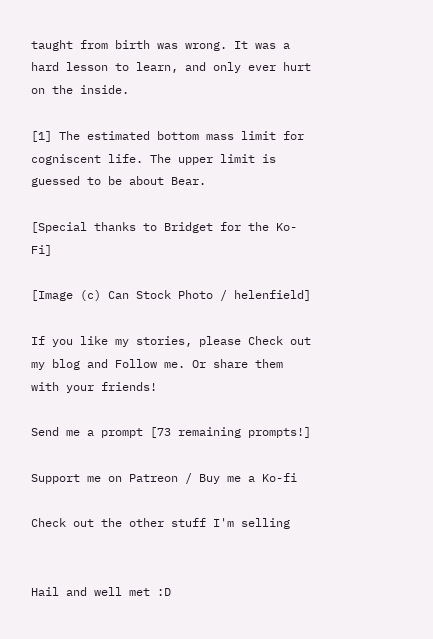taught from birth was wrong. It was a hard lesson to learn, and only ever hurt on the inside.

[1] The estimated bottom mass limit for cogniscent life. The upper limit is guessed to be about Bear.

[Special thanks to Bridget for the Ko-Fi]

[Image (c) Can Stock Photo / helenfield]

If you like my stories, please Check out my blog and Follow me. Or share them with your friends!

Send me a prompt [73 remaining prompts!]

Support me on Patreon / Buy me a Ko-fi

Check out the other stuff I'm selling


Hail and well met :D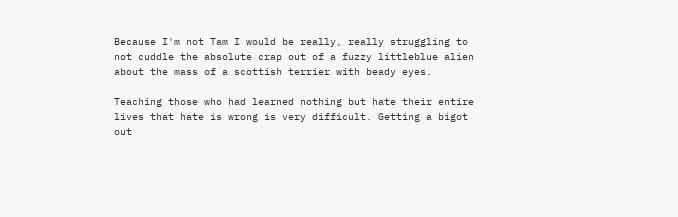Because I'm not Tam I would be really, really struggling to not cuddle the absolute crap out of a fuzzy littleblue alien about the mass of a scottish terrier with beady eyes.

Teaching those who had learned nothing but hate their entire lives that hate is wrong is very difficult. Getting a bigot out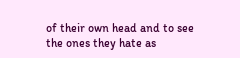of their own head and to see the ones they hate as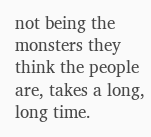not being the monsters they think the people are, takes a long, long time.